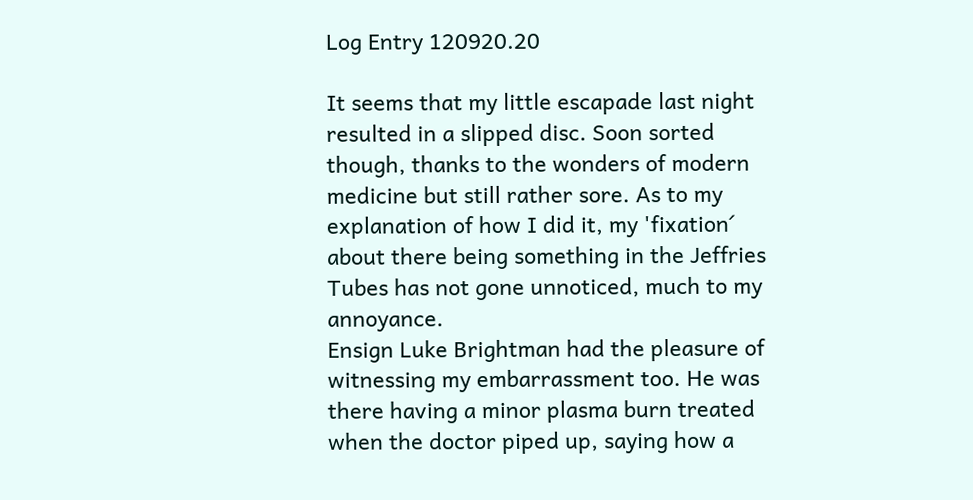Log Entry 120920.20

It seems that my little escapade last night resulted in a slipped disc. Soon sorted though, thanks to the wonders of modern medicine but still rather sore. As to my explanation of how I did it, my 'fixation´ about there being something in the Jeffries Tubes has not gone unnoticed, much to my annoyance.
Ensign Luke Brightman had the pleasure of witnessing my embarrassment too. He was there having a minor plasma burn treated when the doctor piped up, saying how a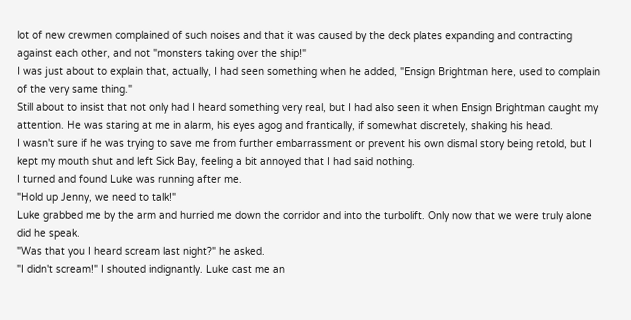lot of new crewmen complained of such noises and that it was caused by the deck plates expanding and contracting against each other, and not "monsters taking over the ship!"
I was just about to explain that, actually, I had seen something when he added, "Ensign Brightman here, used to complain of the very same thing."
Still about to insist that not only had I heard something very real, but I had also seen it when Ensign Brightman caught my attention. He was staring at me in alarm, his eyes agog and frantically, if somewhat discretely, shaking his head.
I wasn't sure if he was trying to save me from further embarrassment or prevent his own dismal story being retold, but I kept my mouth shut and left Sick Bay, feeling a bit annoyed that I had said nothing.
I turned and found Luke was running after me.
"Hold up Jenny, we need to talk!"
Luke grabbed me by the arm and hurried me down the corridor and into the turbolift. Only now that we were truly alone did he speak.
"Was that you I heard scream last night?" he asked.
"I didn't scream!" I shouted indignantly. Luke cast me an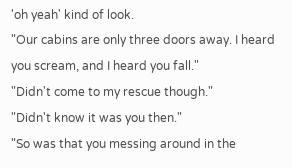'oh yeah' kind of look.
"Our cabins are only three doors away. I heard you scream, and I heard you fall."
"Didn't come to my rescue though."
"Didn't know it was you then."
"So was that you messing around in the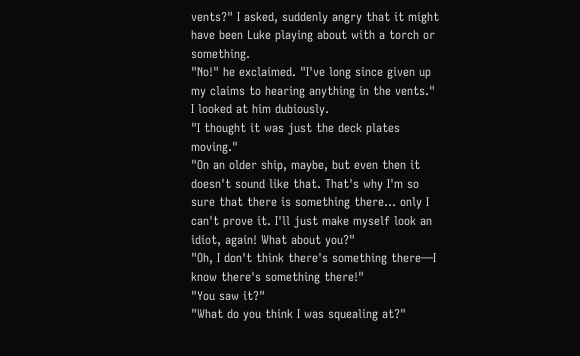vents?" I asked, suddenly angry that it might have been Luke playing about with a torch or something.
"No!" he exclaimed. "I've long since given up my claims to hearing anything in the vents."
I looked at him dubiously.
"I thought it was just the deck plates moving."
"On an older ship, maybe, but even then it doesn't sound like that. That's why I'm so sure that there is something there... only I can't prove it. I'll just make myself look an idiot, again! What about you?"
"Oh, I don't think there's something there—I know there's something there!"
"You saw it?"
"What do you think I was squealing at?"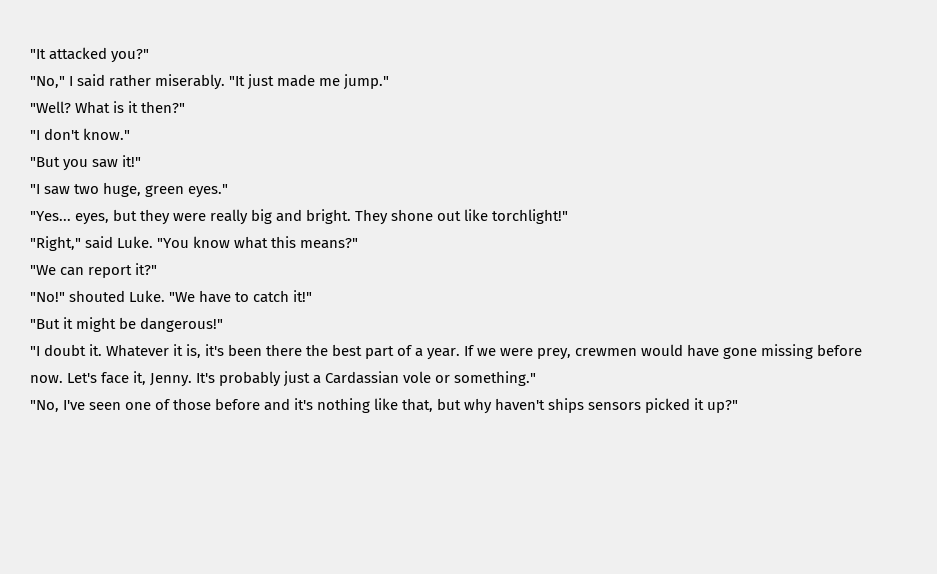"It attacked you?"
"No," I said rather miserably. "It just made me jump."
"Well? What is it then?"
"I don't know."
"But you saw it!"
"I saw two huge, green eyes."
"Yes... eyes, but they were really big and bright. They shone out like torchlight!"
"Right," said Luke. "You know what this means?"
"We can report it?"
"No!" shouted Luke. "We have to catch it!"
"But it might be dangerous!"
"I doubt it. Whatever it is, it's been there the best part of a year. If we were prey, crewmen would have gone missing before now. Let's face it, Jenny. It's probably just a Cardassian vole or something."
"No, I've seen one of those before and it's nothing like that, but why haven't ships sensors picked it up?"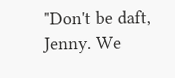"Don't be daft, Jenny. We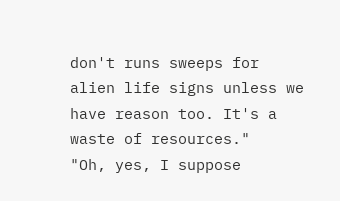don't runs sweeps for alien life signs unless we have reason too. It's a waste of resources."
"Oh, yes, I suppose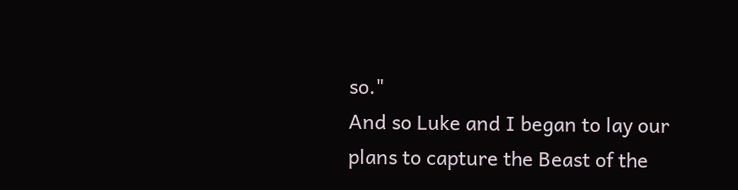so."
And so Luke and I began to lay our plans to capture the Beast of the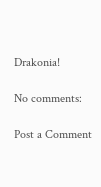Drakonia!

No comments:

Post a Comment